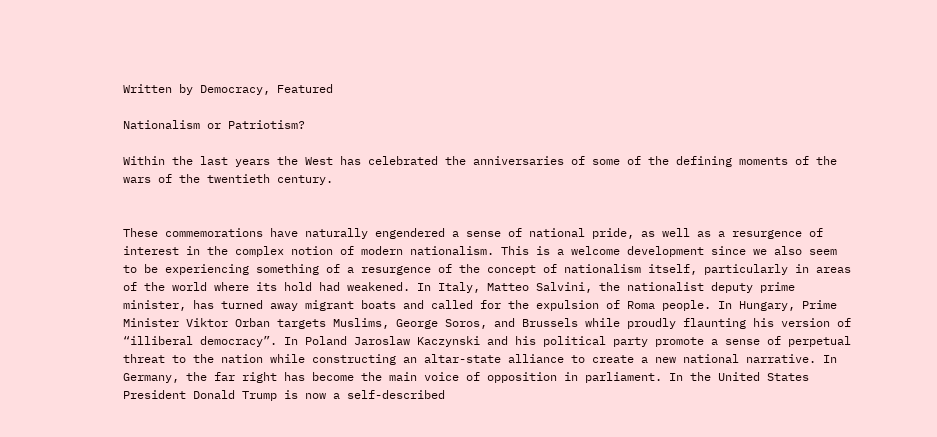Written by Democracy, Featured

Nationalism or Patriotism?

Within the last years the West has celebrated the anniversaries of some of the defining moments of the wars of the twentieth century.


These commemorations have naturally engendered a sense of national pride, as well as a resurgence of interest in the complex notion of modern nationalism. This is a welcome development since we also seem to be experiencing something of a resurgence of the concept of nationalism itself, particularly in areas of the world where its hold had weakened. In Italy, Matteo Salvini, the nationalist deputy prime minister, has turned away migrant boats and called for the expulsion of Roma people. In Hungary, Prime Minister Viktor Orban targets Muslims, George Soros, and Brussels while proudly flaunting his version of “illiberal democracy”. In Poland Jaroslaw Kaczynski and his political party promote a sense of perpetual threat to the nation while constructing an altar-state alliance to create a new national narrative. In Germany, the far right has become the main voice of opposition in parliament. In the United States President Donald Trump is now a self-described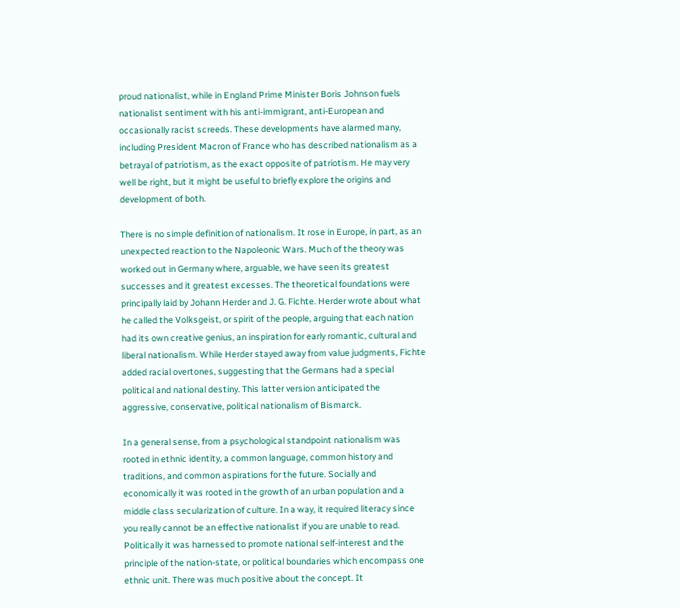proud nationalist, while in England Prime Minister Boris Johnson fuels nationalist sentiment with his anti-immigrant, anti-European and occasionally racist screeds. These developments have alarmed many, including President Macron of France who has described nationalism as a betrayal of patriotism, as the exact opposite of patriotism. He may very well be right, but it might be useful to briefly explore the origins and development of both.

There is no simple definition of nationalism. It rose in Europe, in part, as an unexpected reaction to the Napoleonic Wars. Much of the theory was worked out in Germany where, arguable, we have seen its greatest successes and it greatest excesses. The theoretical foundations were principally laid by Johann Herder and J. G. Fichte. Herder wrote about what he called the Volksgeist, or spirit of the people, arguing that each nation had its own creative genius, an inspiration for early romantic, cultural and liberal nationalism. While Herder stayed away from value judgments, Fichte added racial overtones, suggesting that the Germans had a special political and national destiny. This latter version anticipated the aggressive, conservative, political nationalism of Bismarck.

In a general sense, from a psychological standpoint nationalism was rooted in ethnic identity, a common language, common history and traditions, and common aspirations for the future. Socially and economically it was rooted in the growth of an urban population and a middle class secularization of culture. In a way, it required literacy since you really cannot be an effective nationalist if you are unable to read. Politically it was harnessed to promote national self-interest and the principle of the nation-state, or political boundaries which encompass one ethnic unit. There was much positive about the concept. It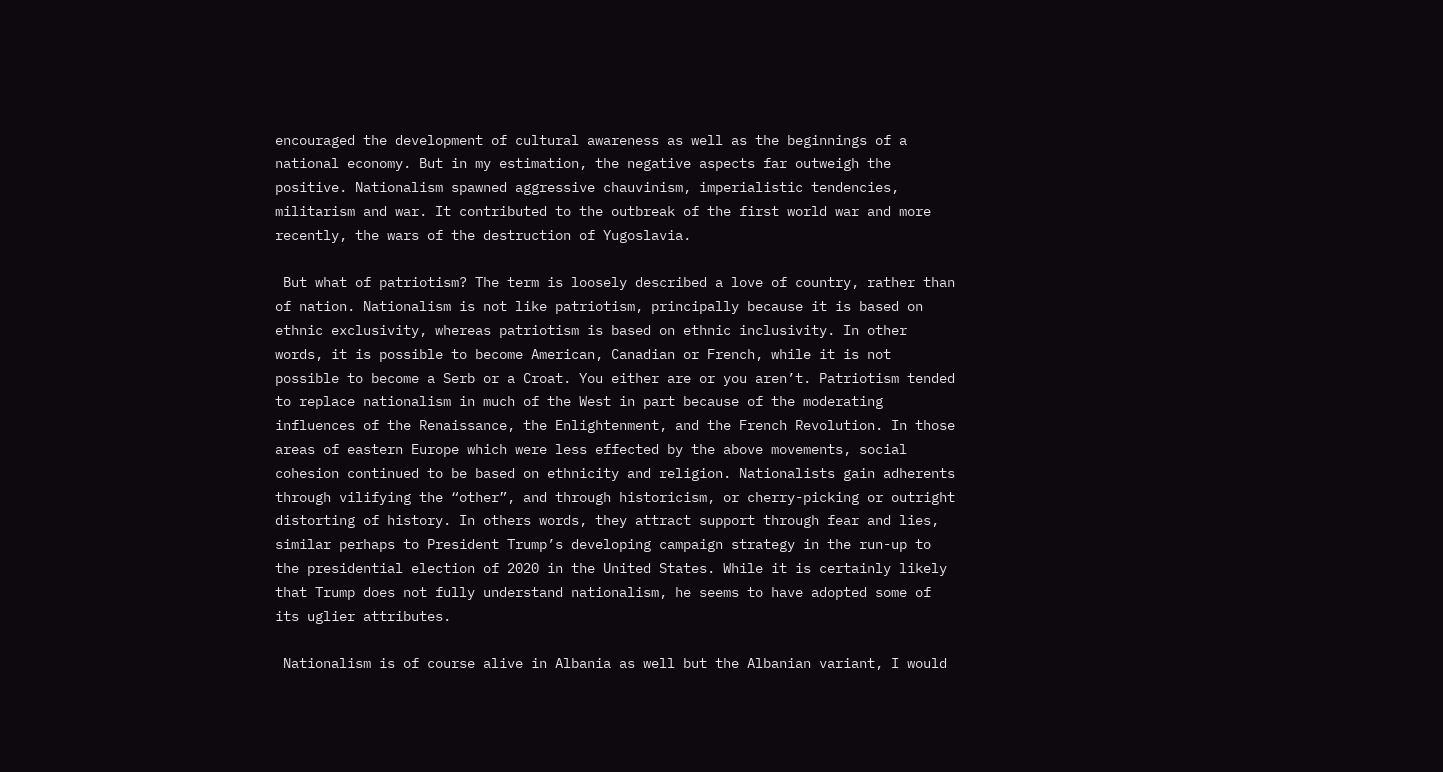encouraged the development of cultural awareness as well as the beginnings of a national economy. But in my estimation, the negative aspects far outweigh the positive. Nationalism spawned aggressive chauvinism, imperialistic tendencies, militarism and war. It contributed to the outbreak of the first world war and more recently, the wars of the destruction of Yugoslavia.

 But what of patriotism? The term is loosely described a love of country, rather than of nation. Nationalism is not like patriotism, principally because it is based on ethnic exclusivity, whereas patriotism is based on ethnic inclusivity. In other words, it is possible to become American, Canadian or French, while it is not possible to become a Serb or a Croat. You either are or you aren’t. Patriotism tended to replace nationalism in much of the West in part because of the moderating influences of the Renaissance, the Enlightenment, and the French Revolution. In those areas of eastern Europe which were less effected by the above movements, social cohesion continued to be based on ethnicity and religion. Nationalists gain adherents through vilifying the “other”, and through historicism, or cherry-picking or outright distorting of history. In others words, they attract support through fear and lies, similar perhaps to President Trump’s developing campaign strategy in the run-up to the presidential election of 2020 in the United States. While it is certainly likely that Trump does not fully understand nationalism, he seems to have adopted some of its uglier attributes.

 Nationalism is of course alive in Albania as well but the Albanian variant, I would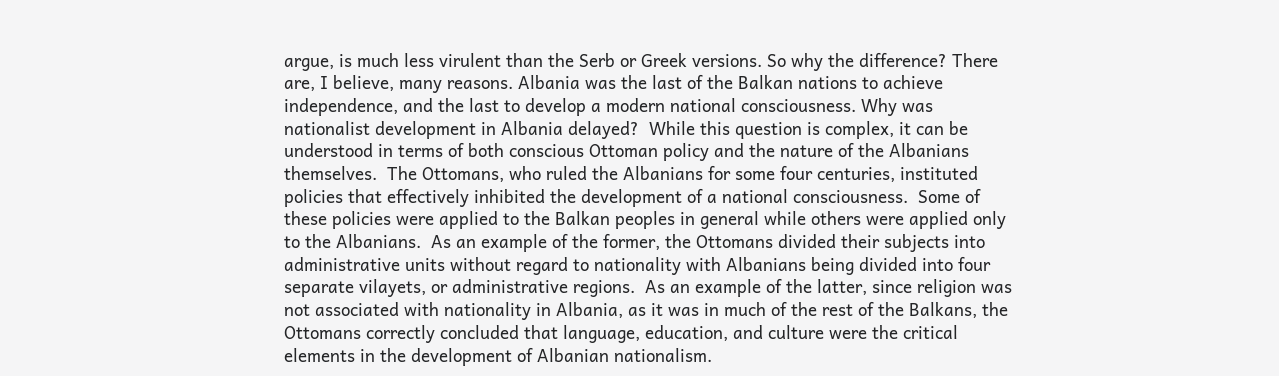argue, is much less virulent than the Serb or Greek versions. So why the difference? There are, I believe, many reasons. Albania was the last of the Balkan nations to achieve independence, and the last to develop a modern national consciousness. Why was nationalist development in Albania delayed?  While this question is complex, it can be understood in terms of both conscious Ottoman policy and the nature of the Albanians themselves.  The Ottomans, who ruled the Albanians for some four centuries, instituted policies that effectively inhibited the development of a national consciousness.  Some of these policies were applied to the Balkan peoples in general while others were applied only to the Albanians.  As an example of the former, the Ottomans divided their subjects into administrative units without regard to nationality with Albanians being divided into four separate vilayets, or administrative regions.  As an example of the latter, since religion was not associated with nationality in Albania, as it was in much of the rest of the Balkans, the Ottomans correctly concluded that language, education, and culture were the critical elements in the development of Albanian nationalism.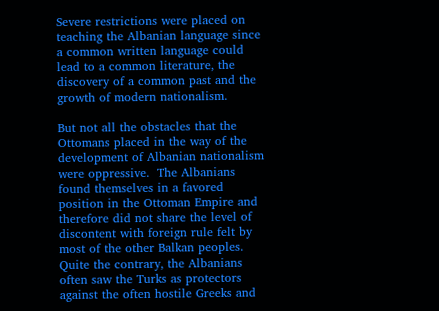Severe restrictions were placed on teaching the Albanian language since a common written language could lead to a common literature, the discovery of a common past and the growth of modern nationalism.

But not all the obstacles that the Ottomans placed in the way of the development of Albanian nationalism were oppressive.  The Albanians found themselves in a favored position in the Ottoman Empire and therefore did not share the level of discontent with foreign rule felt by most of the other Balkan peoples.  Quite the contrary, the Albanians often saw the Turks as protectors against the often hostile Greeks and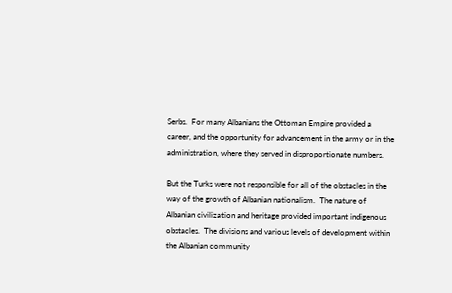Serbs.  For many Albanians the Ottoman Empire provided a career, and the opportunity for advancement in the army or in the administration, where they served in disproportionate numbers.

But the Turks were not responsible for all of the obstacles in the way of the growth of Albanian nationalism.  The nature of Albanian civilization and heritage provided important indigenous obstacles.  The divisions and various levels of development within the Albanian community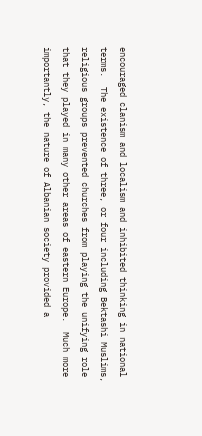encouraged clanism and localism and inhibited thinking in national terms.  The existence of three, or four including Bektashi Muslims, religious groups prevented churches from playing the unifying role that they played in many other areas of eastern Europe.  Much more importantly, the nature of Albanian society provided a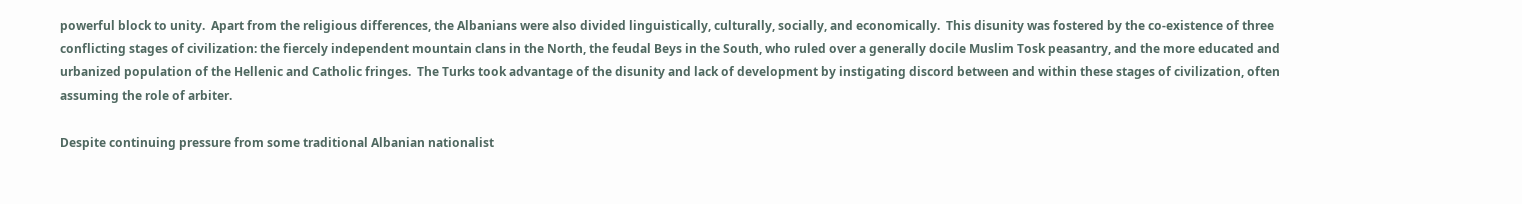powerful block to unity.  Apart from the religious differences, the Albanians were also divided linguistically, culturally, socially, and economically.  This disunity was fostered by the co-existence of three conflicting stages of civilization: the fiercely independent mountain clans in the North, the feudal Beys in the South, who ruled over a generally docile Muslim Tosk peasantry, and the more educated and urbanized population of the Hellenic and Catholic fringes.  The Turks took advantage of the disunity and lack of development by instigating discord between and within these stages of civilization, often assuming the role of arbiter.

Despite continuing pressure from some traditional Albanian nationalist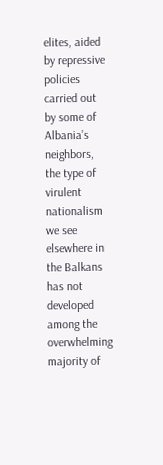elites, aided by repressive policies carried out by some of Albania’s neighbors, the type of virulent nationalism we see elsewhere in the Balkans has not developed among the overwhelming majority of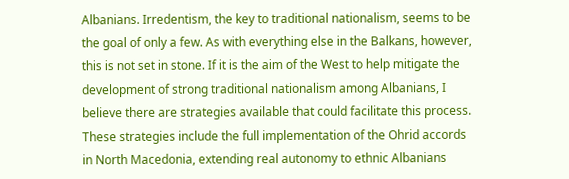Albanians. Irredentism, the key to traditional nationalism, seems to be the goal of only a few. As with everything else in the Balkans, however, this is not set in stone. If it is the aim of the West to help mitigate the development of strong traditional nationalism among Albanians, I believe there are strategies available that could facilitate this process. These strategies include the full implementation of the Ohrid accords in North Macedonia, extending real autonomy to ethnic Albanians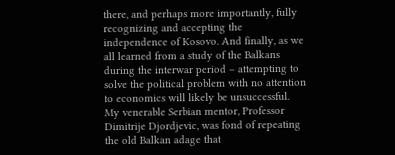there, and perhaps more importantly, fully recognizing and accepting the independence of Kosovo. And finally, as we all learned from a study of the Balkans during the interwar period – attempting to solve the political problem with no attention to economics will likely be unsuccessful. My venerable Serbian mentor, Professor Dimitrije Djordjevic, was fond of repeating the old Balkan adage that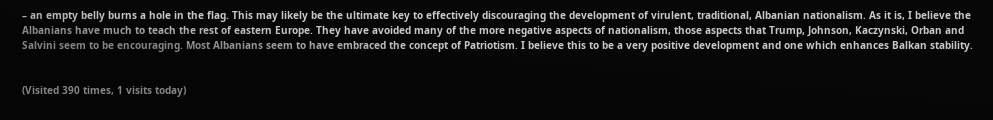– an empty belly burns a hole in the flag. This may likely be the ultimate key to effectively discouraging the development of virulent, traditional, Albanian nationalism. As it is, I believe the Albanians have much to teach the rest of eastern Europe. They have avoided many of the more negative aspects of nationalism, those aspects that Trump, Johnson, Kaczynski, Orban and Salvini seem to be encouraging. Most Albanians seem to have embraced the concept of Patriotism. I believe this to be a very positive development and one which enhances Balkan stability.


(Visited 390 times, 1 visits today)